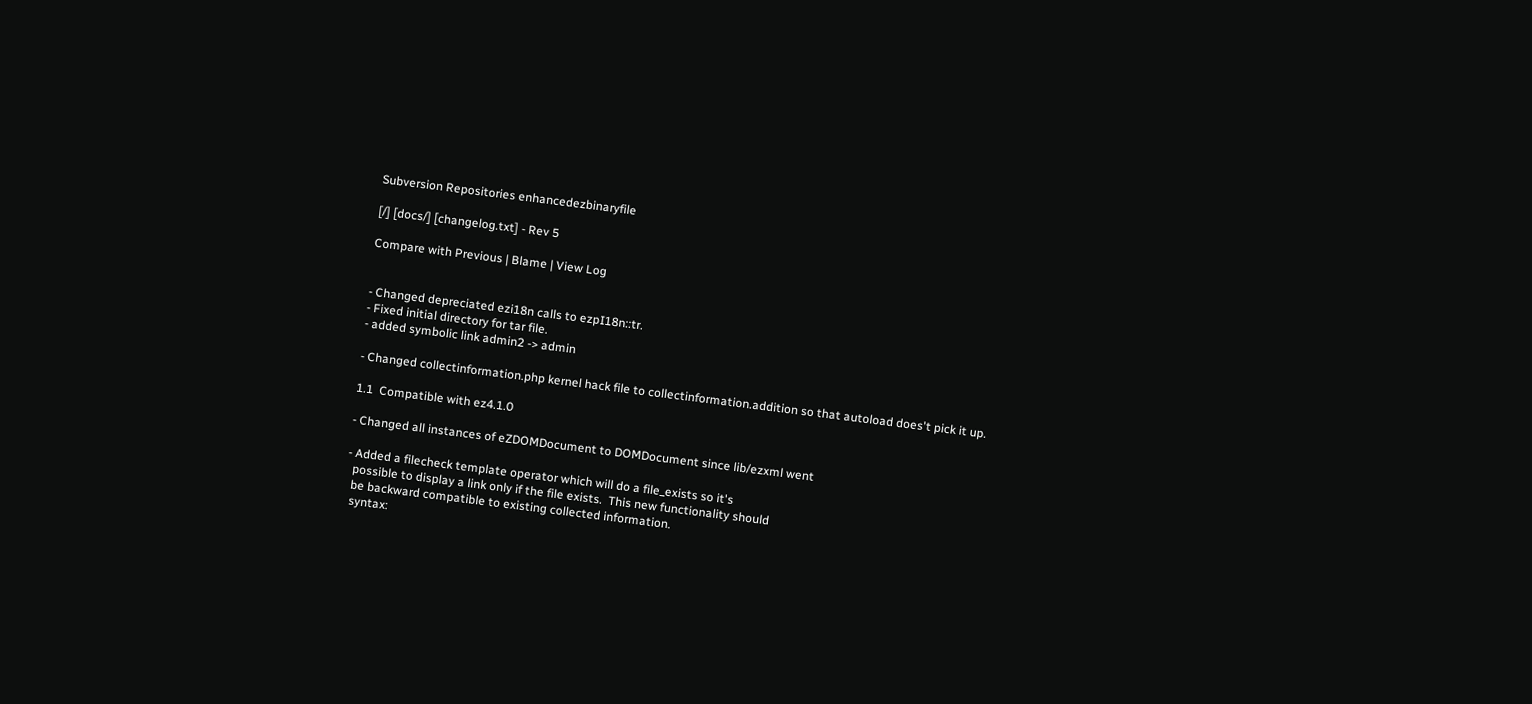Subversion Repositories enhancedezbinaryfile

[/] [docs/] [changelog.txt] - Rev 5

Compare with Previous | Blame | View Log


- Changed depreciated ezi18n calls to ezpI18n::tr.
- Fixed initial directory for tar file.
- added symbolic link admin2 -> admin

- Changed collectinformation.php kernel hack file to collectinformation.addition so that autoload does't pick it up.

1.1  Compatible with ez4.1.0

- Changed all instances of eZDOMDocument to DOMDocument since lib/ezxml went

- Added a filecheck template operator which will do a file_exists so it's
  possible to display a link only if the file exists.  This new functionality should
  be backward compatible to existing collected information.
  syntax: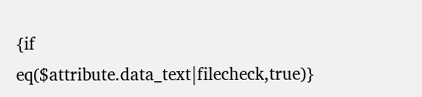{if eq($attribute.data_text|filecheck,true)}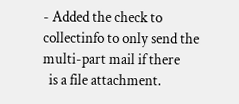- Added the check to collectinfo to only send the multi-part mail if there
  is a file attachment.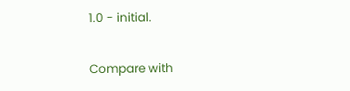1.0 - initial.

Compare with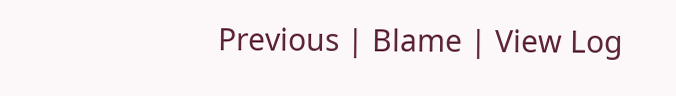Previous | Blame | View Log